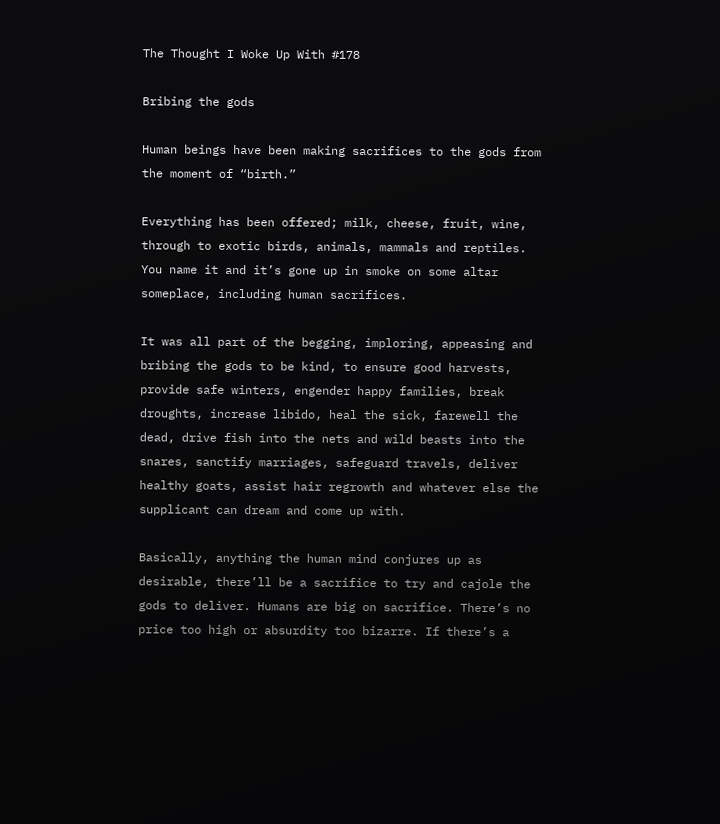The Thought I Woke Up With #178

Bribing the gods

Human beings have been making sacrifices to the gods from the moment of “birth.”

Everything has been offered; milk, cheese, fruit, wine, through to exotic birds, animals, mammals and reptiles. You name it and it’s gone up in smoke on some altar someplace, including human sacrifices.

It was all part of the begging, imploring, appeasing and bribing the gods to be kind, to ensure good harvests, provide safe winters, engender happy families, break droughts, increase libido, heal the sick, farewell the dead, drive fish into the nets and wild beasts into the snares, sanctify marriages, safeguard travels, deliver healthy goats, assist hair regrowth and whatever else the supplicant can dream and come up with.

Basically, anything the human mind conjures up as desirable, there’ll be a sacrifice to try and cajole the gods to deliver. Humans are big on sacrifice. There’s no price too high or absurdity too bizarre. If there’s a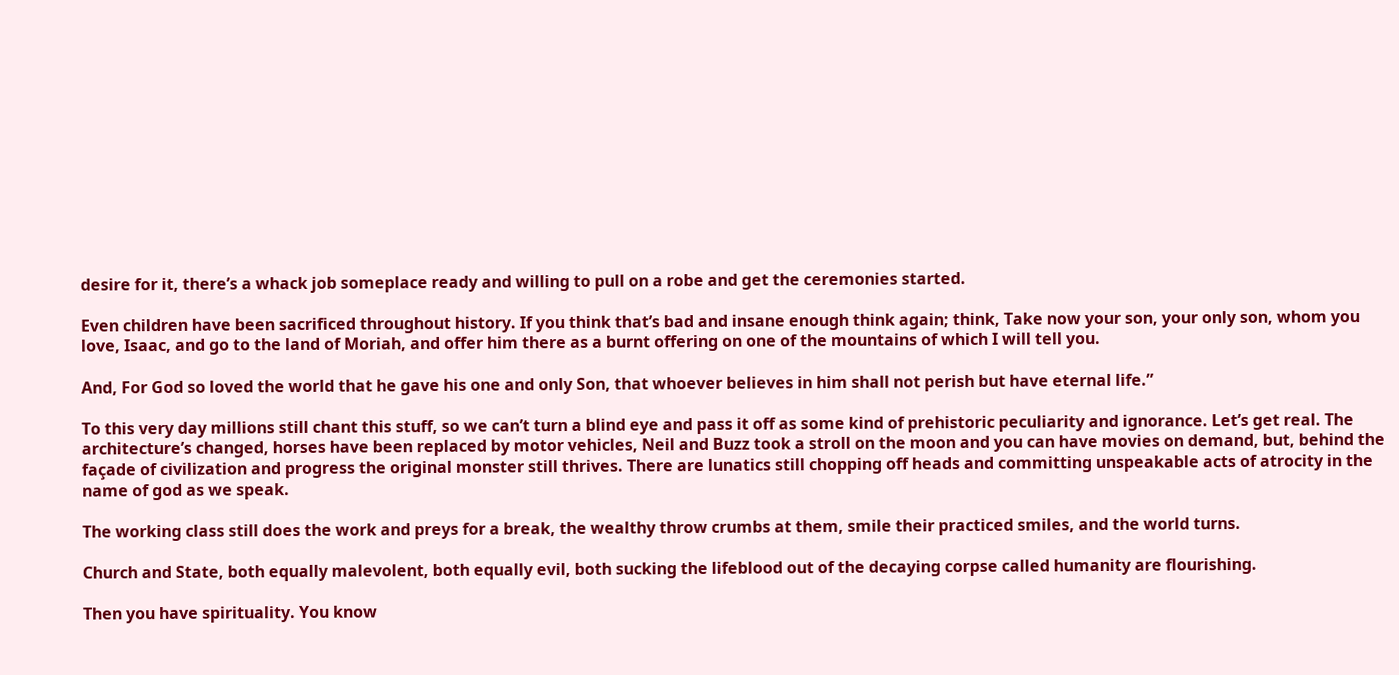desire for it, there’s a whack job someplace ready and willing to pull on a robe and get the ceremonies started.

Even children have been sacrificed throughout history. If you think that’s bad and insane enough think again; think, Take now your son, your only son, whom you love, Isaac, and go to the land of Moriah, and offer him there as a burnt offering on one of the mountains of which I will tell you.

And, For God so loved the world that he gave his one and only Son, that whoever believes in him shall not perish but have eternal life.”

To this very day millions still chant this stuff, so we can’t turn a blind eye and pass it off as some kind of prehistoric peculiarity and ignorance. Let’s get real. The architecture’s changed, horses have been replaced by motor vehicles, Neil and Buzz took a stroll on the moon and you can have movies on demand, but, behind the façade of civilization and progress the original monster still thrives. There are lunatics still chopping off heads and committing unspeakable acts of atrocity in the name of god as we speak.

The working class still does the work and preys for a break, the wealthy throw crumbs at them, smile their practiced smiles, and the world turns.

Church and State, both equally malevolent, both equally evil, both sucking the lifeblood out of the decaying corpse called humanity are flourishing.

Then you have spirituality. You know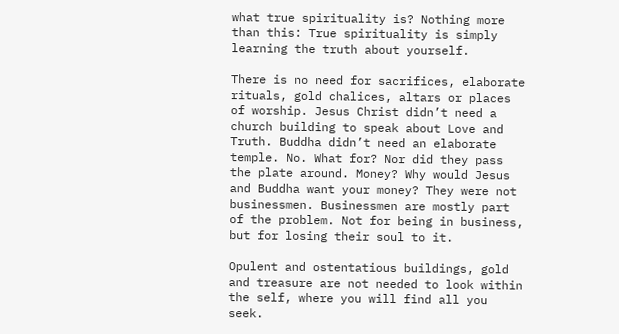what true spirituality is? Nothing more than this: True spirituality is simply learning the truth about yourself.

There is no need for sacrifices, elaborate rituals, gold chalices, altars or places of worship. Jesus Christ didn’t need a church building to speak about Love and Truth. Buddha didn’t need an elaborate temple. No. What for? Nor did they pass the plate around. Money? Why would Jesus and Buddha want your money? They were not businessmen. Businessmen are mostly part of the problem. Not for being in business, but for losing their soul to it.

Opulent and ostentatious buildings, gold and treasure are not needed to look within the self, where you will find all you seek.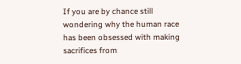If you are by chance still wondering why the human race has been obsessed with making sacrifices from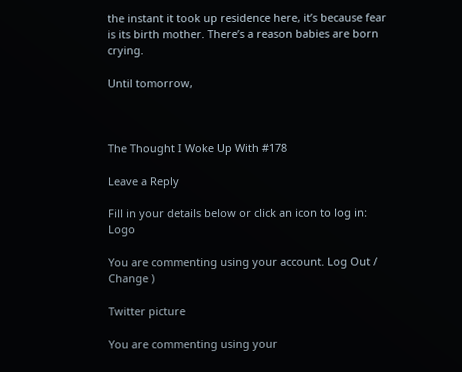the instant it took up residence here, it’s because fear is its birth mother. There’s a reason babies are born crying.

Until tomorrow,



The Thought I Woke Up With #178

Leave a Reply

Fill in your details below or click an icon to log in: Logo

You are commenting using your account. Log Out / Change )

Twitter picture

You are commenting using your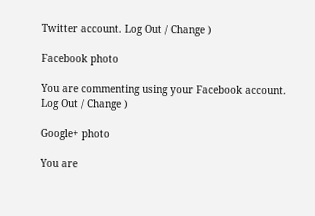Twitter account. Log Out / Change )

Facebook photo

You are commenting using your Facebook account. Log Out / Change )

Google+ photo

You are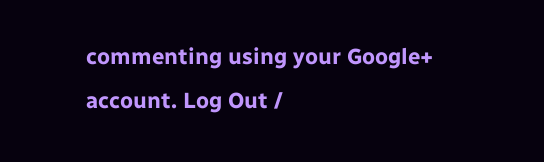commenting using your Google+ account. Log Out /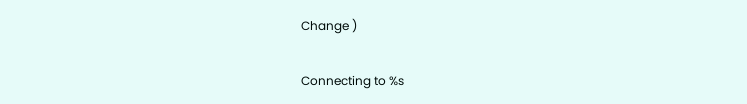Change )

Connecting to %s